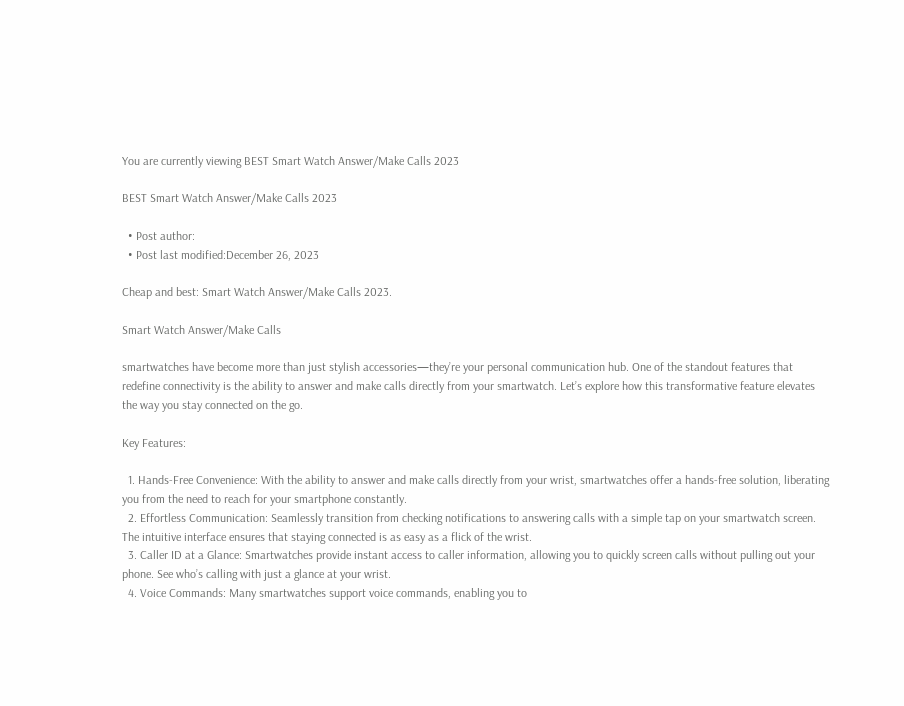You are currently viewing BEST Smart Watch Answer/Make Calls 2023

BEST Smart Watch Answer/Make Calls 2023

  • Post author:
  • Post last modified:December 26, 2023

Cheap and best: Smart Watch Answer/Make Calls 2023.

Smart Watch Answer/Make Calls

smartwatches have become more than just stylish accessories—they’re your personal communication hub. One of the standout features that redefine connectivity is the ability to answer and make calls directly from your smartwatch. Let’s explore how this transformative feature elevates the way you stay connected on the go.

Key Features:

  1. Hands-Free Convenience: With the ability to answer and make calls directly from your wrist, smartwatches offer a hands-free solution, liberating you from the need to reach for your smartphone constantly.
  2. Effortless Communication: Seamlessly transition from checking notifications to answering calls with a simple tap on your smartwatch screen. The intuitive interface ensures that staying connected is as easy as a flick of the wrist.
  3. Caller ID at a Glance: Smartwatches provide instant access to caller information, allowing you to quickly screen calls without pulling out your phone. See who’s calling with just a glance at your wrist.
  4. Voice Commands: Many smartwatches support voice commands, enabling you to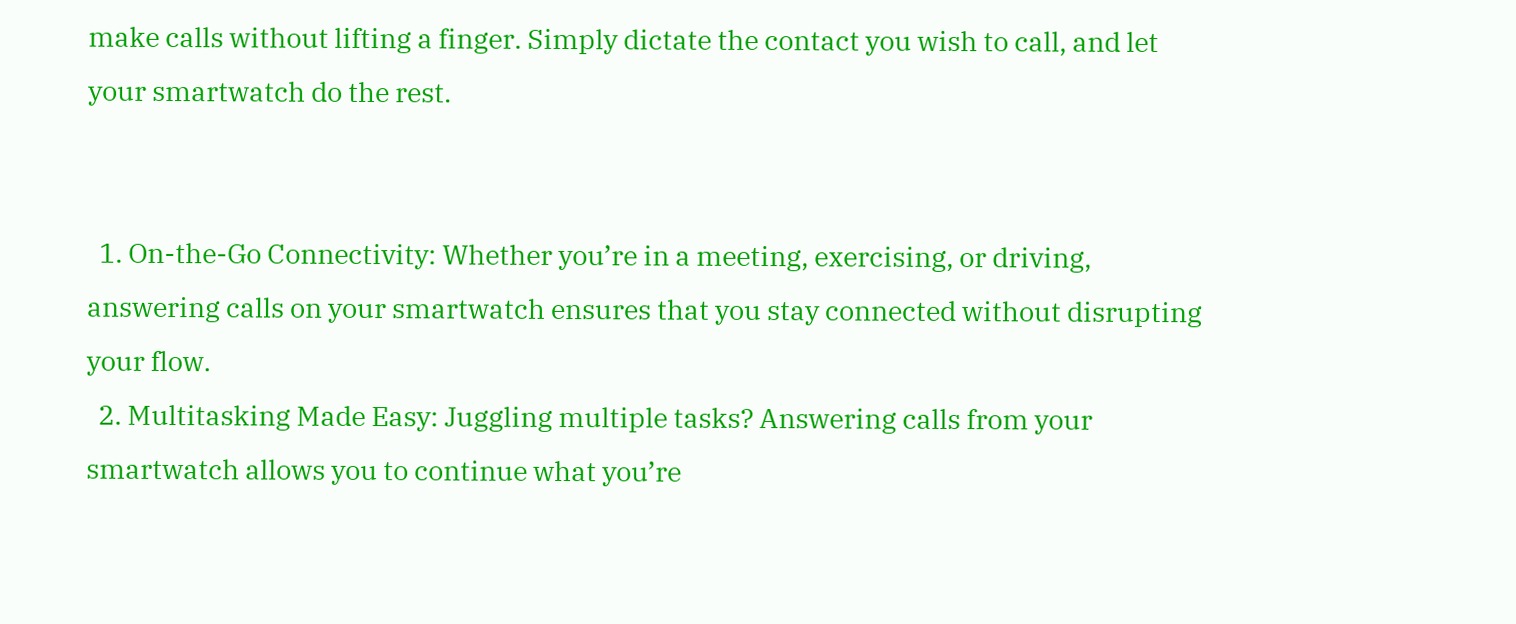make calls without lifting a finger. Simply dictate the contact you wish to call, and let your smartwatch do the rest.


  1. On-the-Go Connectivity: Whether you’re in a meeting, exercising, or driving, answering calls on your smartwatch ensures that you stay connected without disrupting your flow.
  2. Multitasking Made Easy: Juggling multiple tasks? Answering calls from your smartwatch allows you to continue what you’re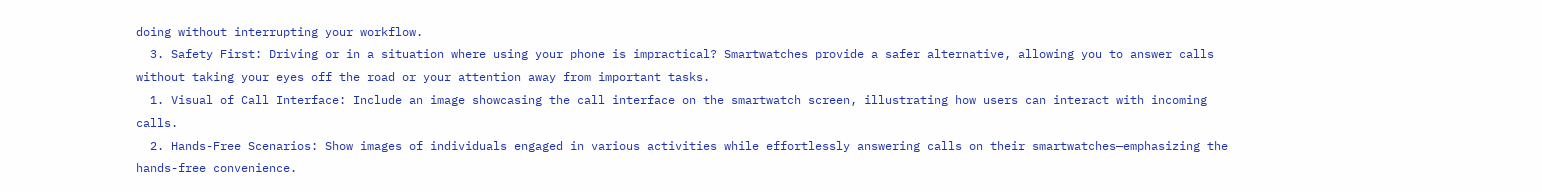doing without interrupting your workflow.
  3. Safety First: Driving or in a situation where using your phone is impractical? Smartwatches provide a safer alternative, allowing you to answer calls without taking your eyes off the road or your attention away from important tasks.
  1. Visual of Call Interface: Include an image showcasing the call interface on the smartwatch screen, illustrating how users can interact with incoming calls.
  2. Hands-Free Scenarios: Show images of individuals engaged in various activities while effortlessly answering calls on their smartwatches—emphasizing the hands-free convenience.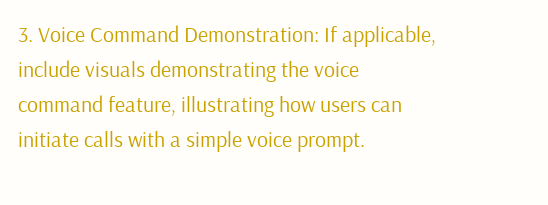3. Voice Command Demonstration: If applicable, include visuals demonstrating the voice command feature, illustrating how users can initiate calls with a simple voice prompt.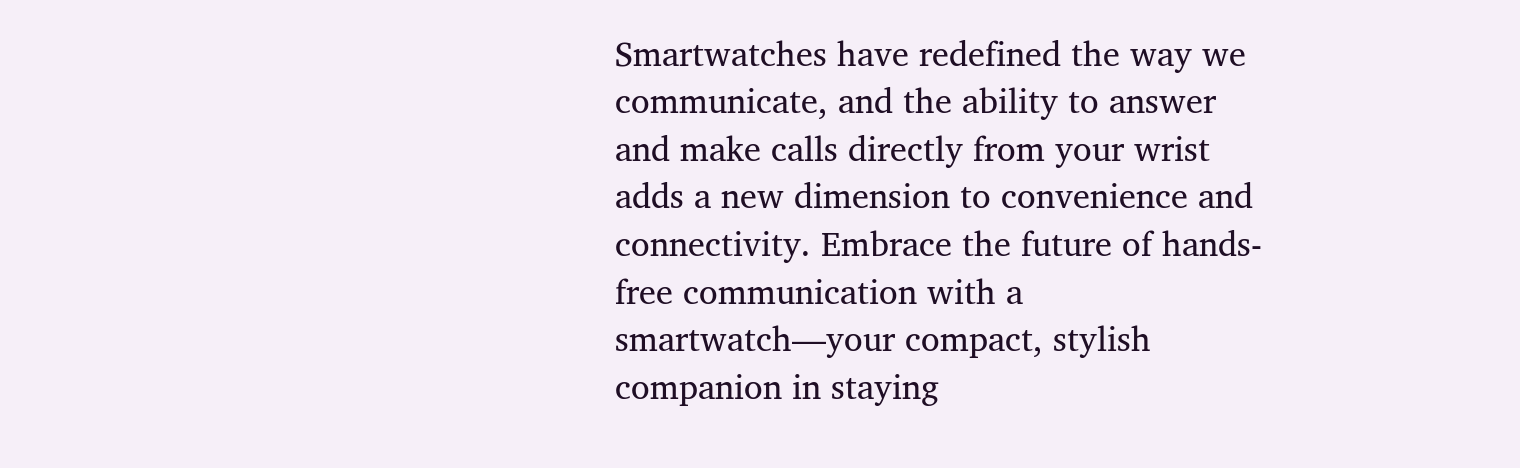Smartwatches have redefined the way we communicate, and the ability to answer and make calls directly from your wrist adds a new dimension to convenience and connectivity. Embrace the future of hands-free communication with a smartwatch—your compact, stylish companion in staying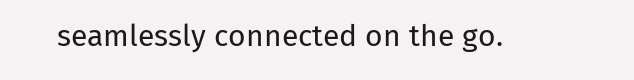seamlessly connected on the go.